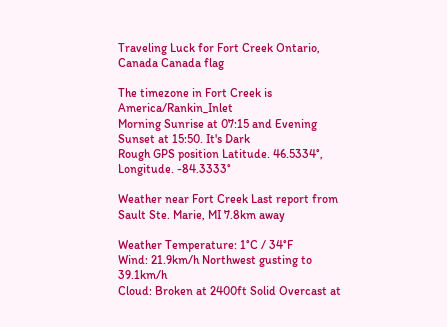Traveling Luck for Fort Creek Ontario, Canada Canada flag

The timezone in Fort Creek is America/Rankin_Inlet
Morning Sunrise at 07:15 and Evening Sunset at 15:50. It's Dark
Rough GPS position Latitude. 46.5334°, Longitude. -84.3333°

Weather near Fort Creek Last report from Sault Ste. Marie, MI 7.8km away

Weather Temperature: 1°C / 34°F
Wind: 21.9km/h Northwest gusting to 39.1km/h
Cloud: Broken at 2400ft Solid Overcast at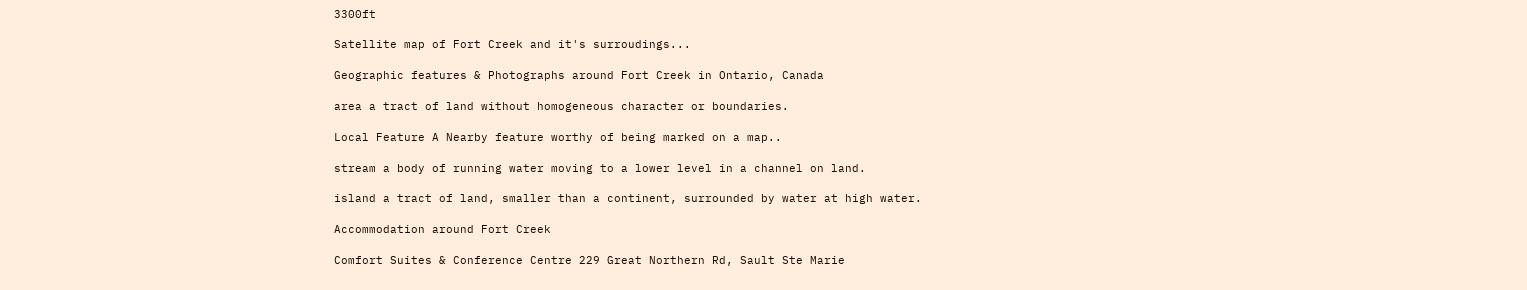3300ft

Satellite map of Fort Creek and it's surroudings...

Geographic features & Photographs around Fort Creek in Ontario, Canada

area a tract of land without homogeneous character or boundaries.

Local Feature A Nearby feature worthy of being marked on a map..

stream a body of running water moving to a lower level in a channel on land.

island a tract of land, smaller than a continent, surrounded by water at high water.

Accommodation around Fort Creek

Comfort Suites & Conference Centre 229 Great Northern Rd, Sault Ste Marie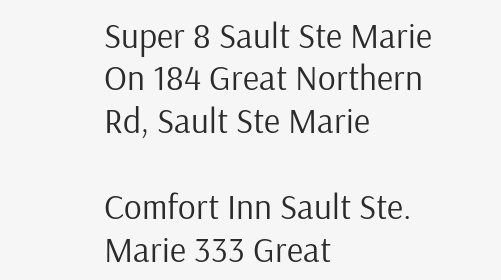Super 8 Sault Ste Marie On 184 Great Northern Rd, Sault Ste Marie

Comfort Inn Sault Ste. Marie 333 Great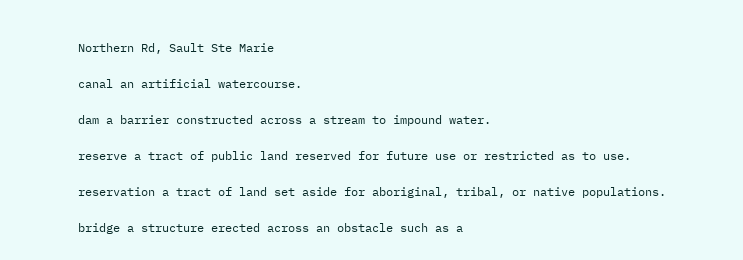Northern Rd, Sault Ste Marie

canal an artificial watercourse.

dam a barrier constructed across a stream to impound water.

reserve a tract of public land reserved for future use or restricted as to use.

reservation a tract of land set aside for aboriginal, tribal, or native populations.

bridge a structure erected across an obstacle such as a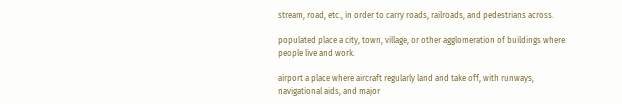stream, road, etc., in order to carry roads, railroads, and pedestrians across.

populated place a city, town, village, or other agglomeration of buildings where people live and work.

airport a place where aircraft regularly land and take off, with runways, navigational aids, and major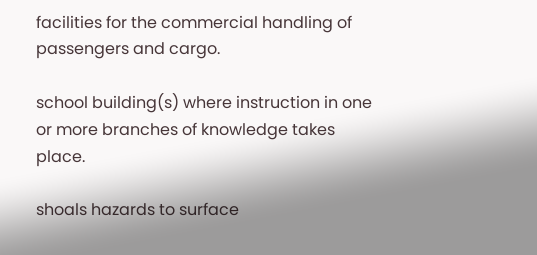facilities for the commercial handling of passengers and cargo.

school building(s) where instruction in one or more branches of knowledge takes place.

shoals hazards to surface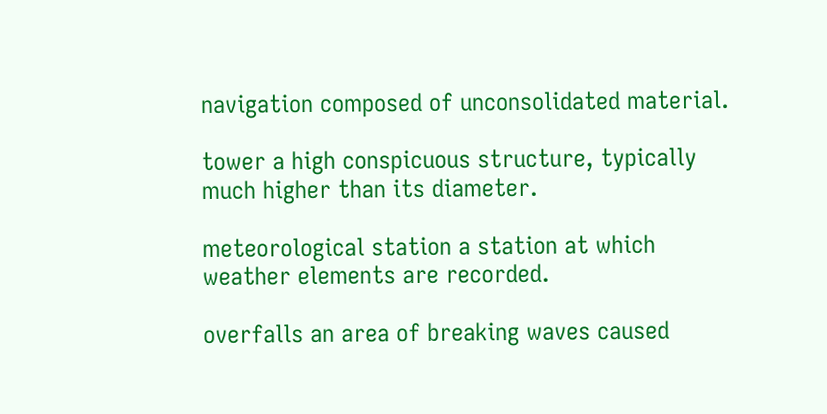navigation composed of unconsolidated material.

tower a high conspicuous structure, typically much higher than its diameter.

meteorological station a station at which weather elements are recorded.

overfalls an area of breaking waves caused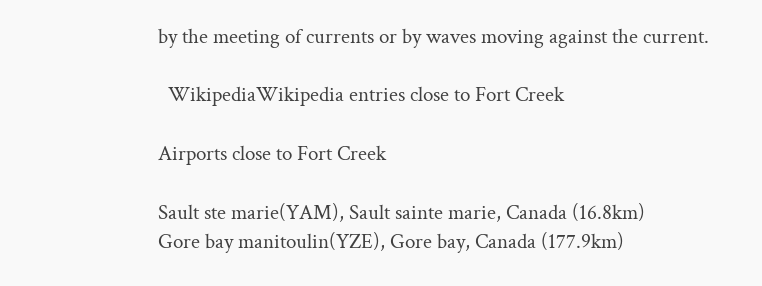by the meeting of currents or by waves moving against the current.

  WikipediaWikipedia entries close to Fort Creek

Airports close to Fort Creek

Sault ste marie(YAM), Sault sainte marie, Canada (16.8km)
Gore bay manitoulin(YZE), Gore bay, Canada (177.9km)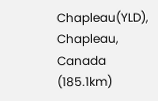Chapleau(YLD), Chapleau, Canada (185.1km)